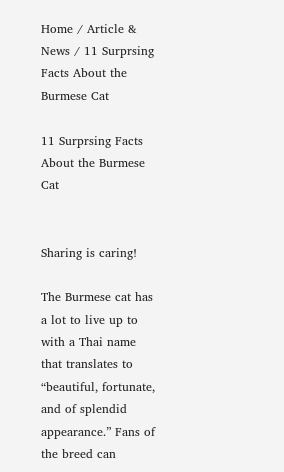Home / Article & News / 11 Surprsing Facts About the Burmese Cat

11 Surprsing Facts About the Burmese Cat


Sharing is caring!

The Burmese cat has a lot to live up to with a Thai name that translates to “beautiful, fortunate, and of splendid appearance.” Fans of the breed can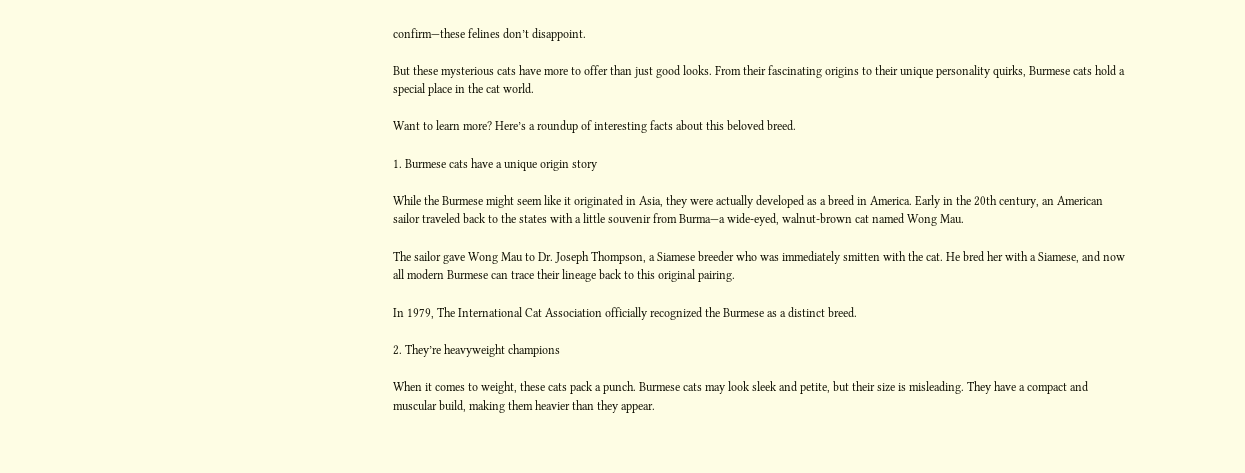confirm—these felines don’t disappoint.

But these mysterious cats have more to offer than just good looks. From their fascinating origins to their unique personality quirks, Burmese cats hold a special place in the cat world.

Want to learn more? Here’s a roundup of interesting facts about this beloved breed.

1. Burmese cats have a unique origin story

While the Burmese might seem like it originated in Asia, they were actually developed as a breed in America. Early in the 20th century, an American sailor traveled back to the states with a little souvenir from Burma—a wide-eyed, walnut-brown cat named Wong Mau.

The sailor gave Wong Mau to Dr. Joseph Thompson, a Siamese breeder who was immediately smitten with the cat. He bred her with a Siamese, and now all modern Burmese can trace their lineage back to this original pairing.

In 1979, The International Cat Association officially recognized the Burmese as a distinct breed.

2. They’re heavyweight champions

When it comes to weight, these cats pack a punch. Burmese cats may look sleek and petite, but their size is misleading. They have a compact and muscular build, making them heavier than they appear.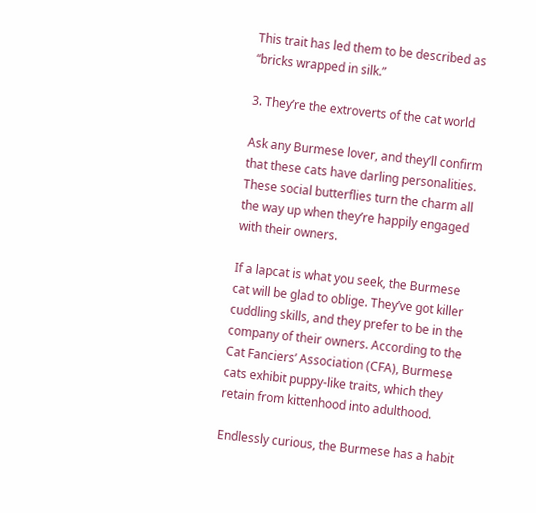This trait has led them to be described as “bricks wrapped in silk.”

3. They’re the extroverts of the cat world

Ask any Burmese lover, and they’ll confirm that these cats have darling personalities. These social butterflies turn the charm all the way up when they’re happily engaged with their owners.

If a lapcat is what you seek, the Burmese cat will be glad to oblige. They’ve got killer cuddling skills, and they prefer to be in the company of their owners. According to the Cat Fanciers’ Association (CFA), Burmese cats exhibit puppy-like traits, which they retain from kittenhood into adulthood.

Endlessly curious, the Burmese has a habit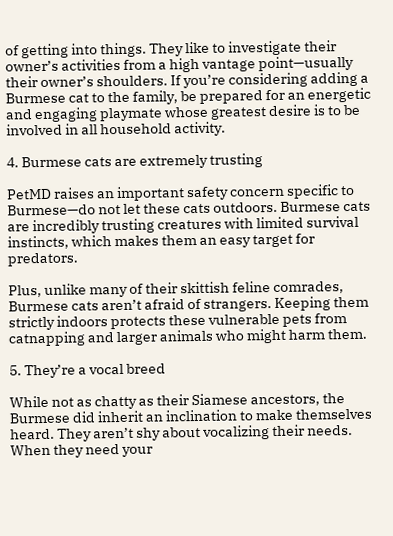of getting into things. They like to investigate their owner’s activities from a high vantage point—usually their owner’s shoulders. If you’re considering adding a Burmese cat to the family, be prepared for an energetic and engaging playmate whose greatest desire is to be involved in all household activity.

4. Burmese cats are extremely trusting

PetMD raises an important safety concern specific to Burmese—do not let these cats outdoors. Burmese cats are incredibly trusting creatures with limited survival instincts, which makes them an easy target for predators.

Plus, unlike many of their skittish feline comrades, Burmese cats aren’t afraid of strangers. Keeping them strictly indoors protects these vulnerable pets from catnapping and larger animals who might harm them.

5. They’re a vocal breed

While not as chatty as their Siamese ancestors, the Burmese did inherit an inclination to make themselves heard. They aren’t shy about vocalizing their needs. When they need your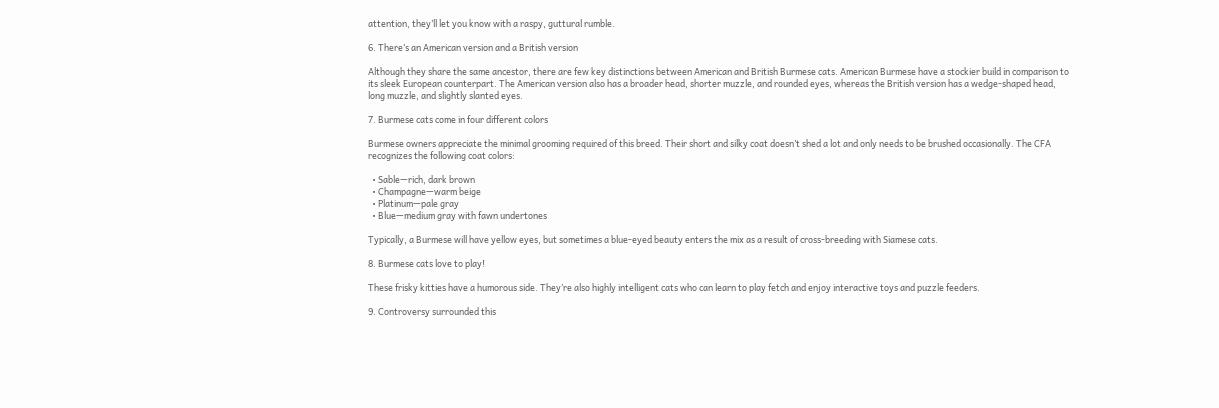attention, they’ll let you know with a raspy, guttural rumble.

6. There’s an American version and a British version

Although they share the same ancestor, there are few key distinctions between American and British Burmese cats. American Burmese have a stockier build in comparison to its sleek European counterpart. The American version also has a broader head, shorter muzzle, and rounded eyes, whereas the British version has a wedge-shaped head, long muzzle, and slightly slanted eyes.

7. Burmese cats come in four different colors

Burmese owners appreciate the minimal grooming required of this breed. Their short and silky coat doesn’t shed a lot and only needs to be brushed occasionally. The CFA recognizes the following coat colors:

  • Sable—rich, dark brown
  • Champagne—warm beige
  • Platinum—pale gray
  • Blue—medium gray with fawn undertones

Typically, a Burmese will have yellow eyes, but sometimes a blue-eyed beauty enters the mix as a result of cross-breeding with Siamese cats.

8. Burmese cats love to play!

These frisky kitties have a humorous side. They’re also highly intelligent cats who can learn to play fetch and enjoy interactive toys and puzzle feeders.

9. Controversy surrounded this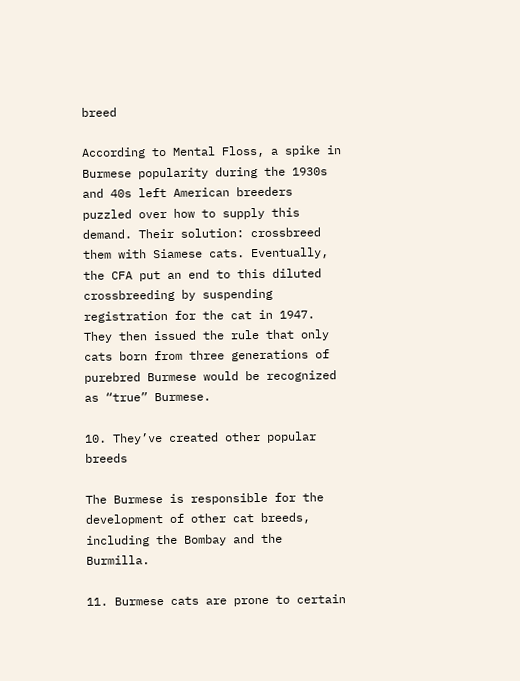breed

According to Mental Floss, a spike in Burmese popularity during the 1930s and 40s left American breeders puzzled over how to supply this demand. Their solution: crossbreed them with Siamese cats. Eventually, the CFA put an end to this diluted crossbreeding by suspending registration for the cat in 1947. They then issued the rule that only cats born from three generations of purebred Burmese would be recognized as “true” Burmese.

10. They’ve created other popular breeds

The Burmese is responsible for the development of other cat breeds, including the Bombay and the Burmilla.

11. Burmese cats are prone to certain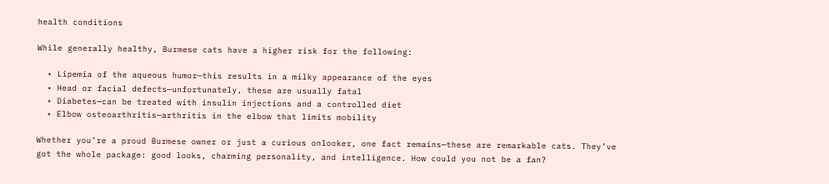health conditions

While generally healthy, Burmese cats have a higher risk for the following:

  • Lipemia of the aqueous humor—this results in a milky appearance of the eyes
  • Head or facial defects—unfortunately, these are usually fatal
  • Diabetes—can be treated with insulin injections and a controlled diet
  • Elbow osteoarthritis—arthritis in the elbow that limits mobility

Whether you’re a proud Burmese owner or just a curious onlooker, one fact remains—these are remarkable cats. They’ve got the whole package: good looks, charming personality, and intelligence. How could you not be a fan?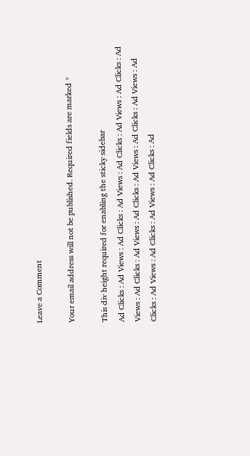Leave a Comment

Your email address will not be published. Required fields are marked *

This div height required for enabling the sticky sidebar
Ad Clicks : Ad Views : Ad Clicks : Ad Views : Ad Clicks : Ad Views : Ad Clicks : Ad Views : Ad Clicks : Ad Views : Ad Clicks : Ad Views : Ad Clicks : Ad Views : Ad Clicks : Ad Views : Ad Clicks : Ad Views : Ad Clicks : Ad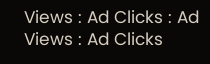Views : Ad Clicks : Ad Views : Ad Clicks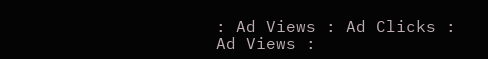: Ad Views : Ad Clicks : Ad Views :